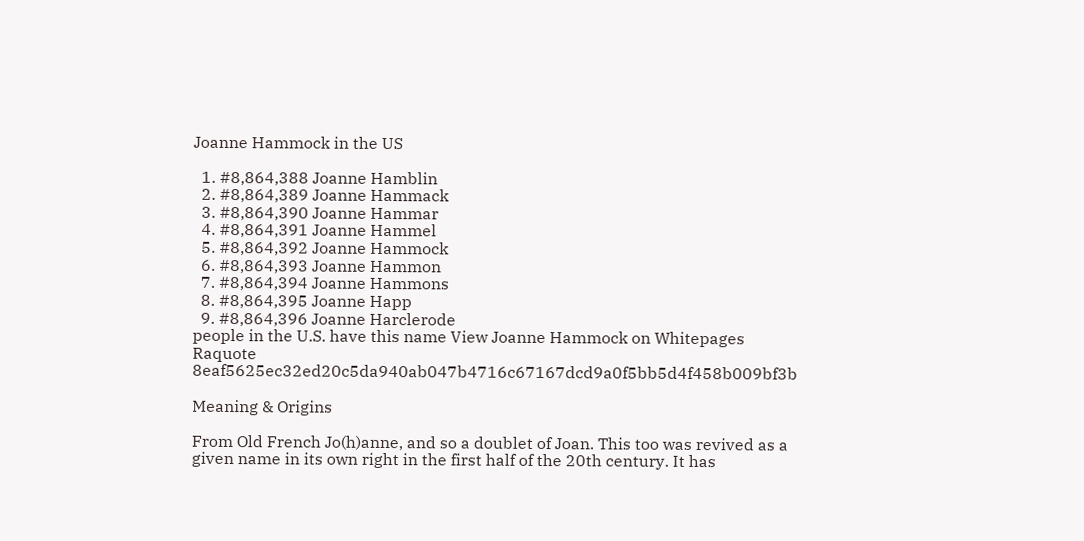Joanne Hammock in the US

  1. #8,864,388 Joanne Hamblin
  2. #8,864,389 Joanne Hammack
  3. #8,864,390 Joanne Hammar
  4. #8,864,391 Joanne Hammel
  5. #8,864,392 Joanne Hammock
  6. #8,864,393 Joanne Hammon
  7. #8,864,394 Joanne Hammons
  8. #8,864,395 Joanne Happ
  9. #8,864,396 Joanne Harclerode
people in the U.S. have this name View Joanne Hammock on Whitepages Raquote 8eaf5625ec32ed20c5da940ab047b4716c67167dcd9a0f5bb5d4f458b009bf3b

Meaning & Origins

From Old French Jo(h)anne, and so a doublet of Joan. This too was revived as a given name in its own right in the first half of the 20th century. It has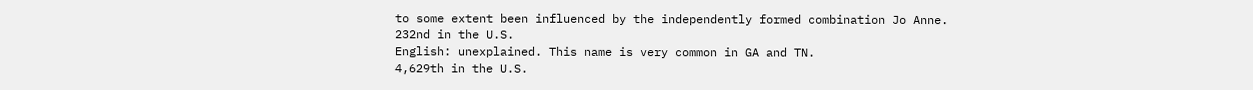to some extent been influenced by the independently formed combination Jo Anne.
232nd in the U.S.
English: unexplained. This name is very common in GA and TN.
4,629th in the U.S.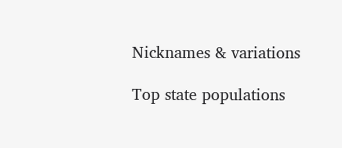Nicknames & variations

Top state populations